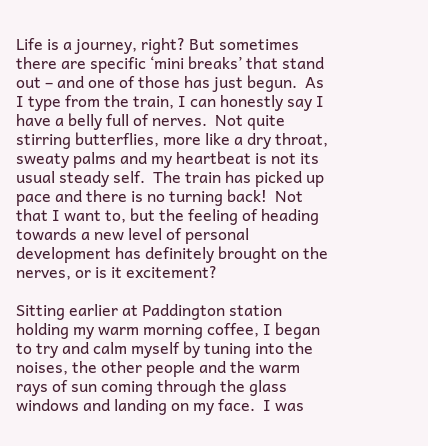Life is a journey, right? But sometimes there are specific ‘mini breaks’ that stand out – and one of those has just begun.  As I type from the train, I can honestly say I have a belly full of nerves.  Not quite stirring butterflies, more like a dry throat, sweaty palms and my heartbeat is not its usual steady self.  The train has picked up pace and there is no turning back!  Not that I want to, but the feeling of heading towards a new level of personal development has definitely brought on the nerves, or is it excitement?

Sitting earlier at Paddington station holding my warm morning coffee, I began to try and calm myself by tuning into the noises, the other people and the warm rays of sun coming through the glass windows and landing on my face.  I was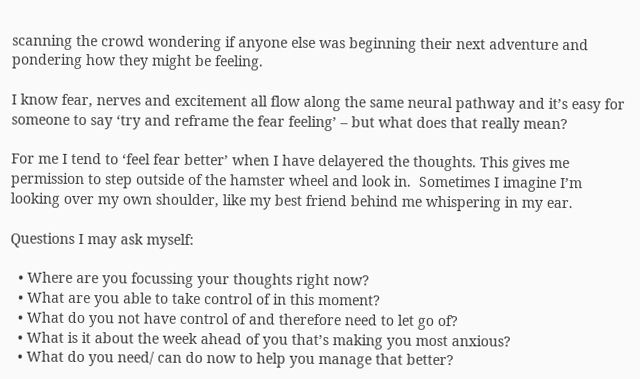scanning the crowd wondering if anyone else was beginning their next adventure and pondering how they might be feeling.

I know fear, nerves and excitement all flow along the same neural pathway and it’s easy for someone to say ‘try and reframe the fear feeling’ – but what does that really mean?

For me I tend to ‘feel fear better’ when I have delayered the thoughts. This gives me permission to step outside of the hamster wheel and look in.  Sometimes I imagine I’m looking over my own shoulder, like my best friend behind me whispering in my ear.

Questions I may ask myself:

  • Where are you focussing your thoughts right now?
  • What are you able to take control of in this moment?
  • What do you not have control of and therefore need to let go of?
  • What is it about the week ahead of you that’s making you most anxious?
  • What do you need/ can do now to help you manage that better?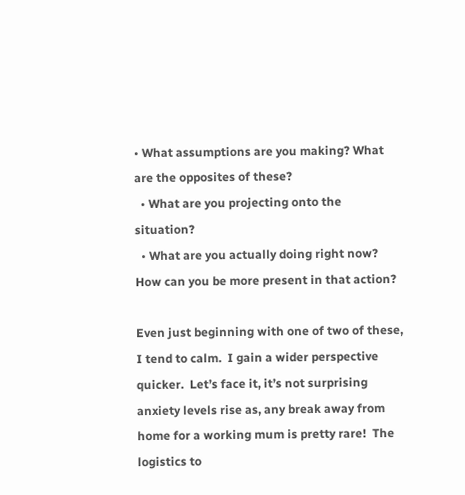• What assumptions are you making? What are the opposites of these?
  • What are you projecting onto the situation?
  • What are you actually doing right now? How can you be more present in that action?

Even just beginning with one of two of these, I tend to calm.  I gain a wider perspective quicker.  Let’s face it, it’s not surprising anxiety levels rise as, any break away from home for a working mum is pretty rare!  The logistics to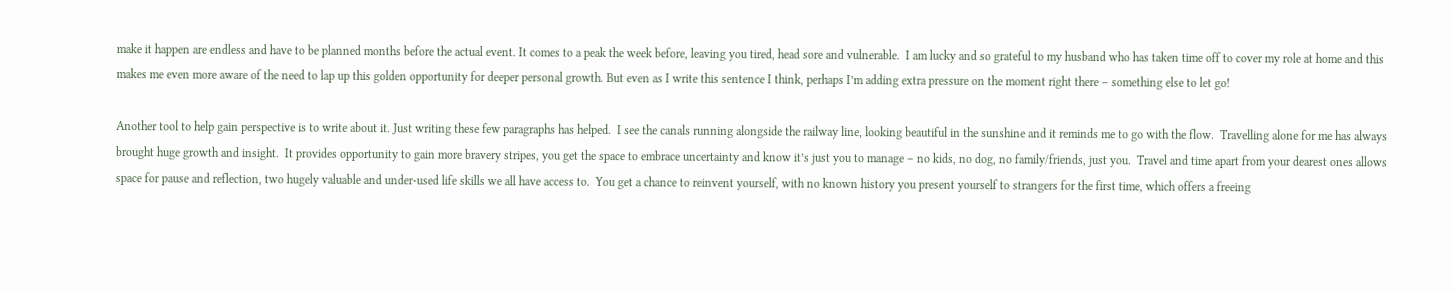make it happen are endless and have to be planned months before the actual event. It comes to a peak the week before, leaving you tired, head sore and vulnerable.  I am lucky and so grateful to my husband who has taken time off to cover my role at home and this makes me even more aware of the need to lap up this golden opportunity for deeper personal growth. But even as I write this sentence I think, perhaps I’m adding extra pressure on the moment right there – something else to let go!

Another tool to help gain perspective is to write about it. Just writing these few paragraphs has helped.  I see the canals running alongside the railway line, looking beautiful in the sunshine and it reminds me to go with the flow.  Travelling alone for me has always brought huge growth and insight.  It provides opportunity to gain more bravery stripes, you get the space to embrace uncertainty and know it’s just you to manage – no kids, no dog, no family/friends, just you.  Travel and time apart from your dearest ones allows space for pause and reflection, two hugely valuable and under-used life skills we all have access to.  You get a chance to reinvent yourself, with no known history you present yourself to strangers for the first time, which offers a freeing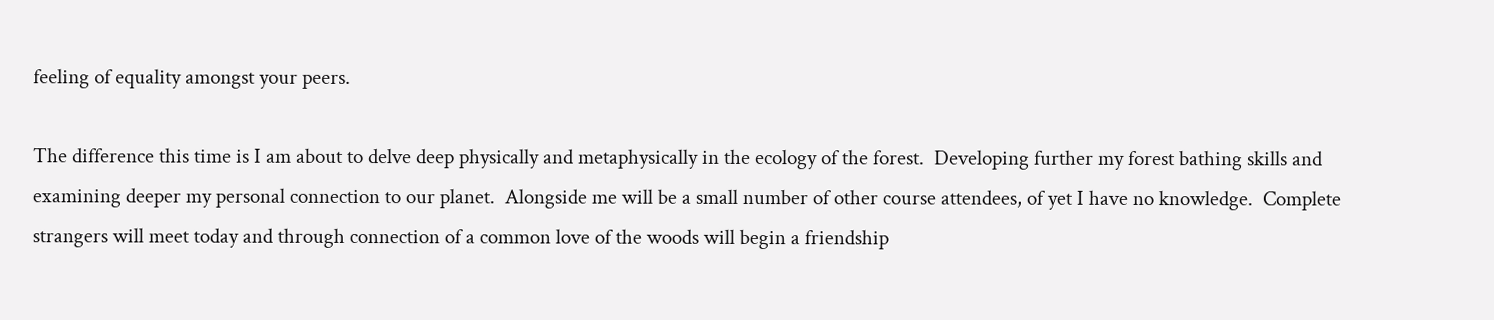feeling of equality amongst your peers.

The difference this time is I am about to delve deep physically and metaphysically in the ecology of the forest.  Developing further my forest bathing skills and examining deeper my personal connection to our planet.  Alongside me will be a small number of other course attendees, of yet I have no knowledge.  Complete strangers will meet today and through connection of a common love of the woods will begin a friendship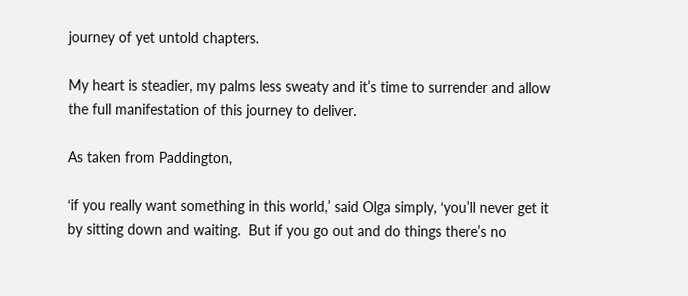journey of yet untold chapters.

My heart is steadier, my palms less sweaty and it’s time to surrender and allow the full manifestation of this journey to deliver.

As taken from Paddington,

‘if you really want something in this world,’ said Olga simply, ‘you’ll never get it by sitting down and waiting.  But if you go out and do things there’s no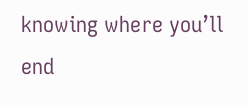knowing where you’ll end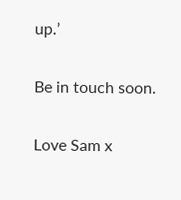up.’

Be in touch soon.

Love Sam x